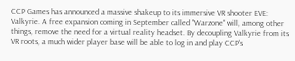CCP Games has announced a massive shakeup to its immersive VR shooter EVE: Valkyrie. A free expansion coming in September called "Warzone" will, among other things, remove the need for a virtual reality headset. By decoupling Valkyrie from its VR roots, a much wider player base will be able to log in and play CCP's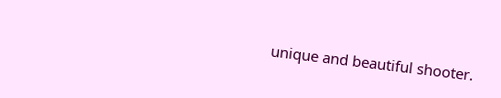unique and beautiful shooter.